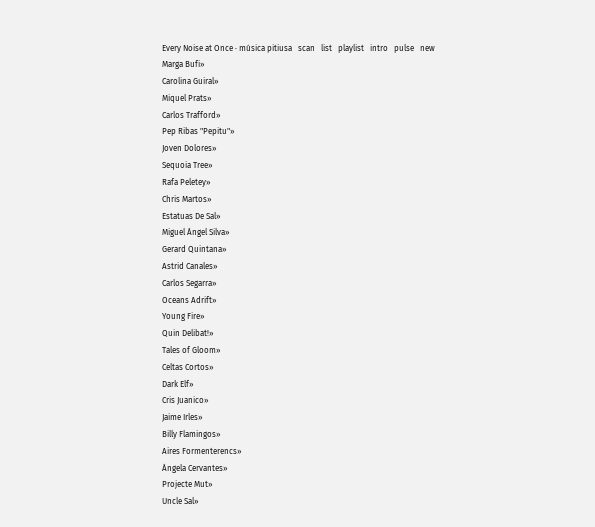Every Noise at Once · música pitiusa   scan   list   playlist   intro   pulse   new
Marga Bufi»
Carolina Guiral»
Miquel Prats»
Carlos Trafford»
Pep Ribas "Pepitu"»
Joven Dolores»
Sequoia Tree»
Rafa Peletey»
Chris Martos»
Estatuas De Sal»
Miguel Ángel Silva»
Gerard Quintana»
Astrid Canales»
Carlos Segarra»
Oceans Adrift»
Young Fire»
Quin Delibat!»
Tales of Gloom»
Celtas Cortos»
Dark Elf»
Cris Juanico»
Jaime Irles»
Billy Flamingos»
Aires Formenterencs»
Ángela Cervantes»
Projecte Mut»
Uncle Sal»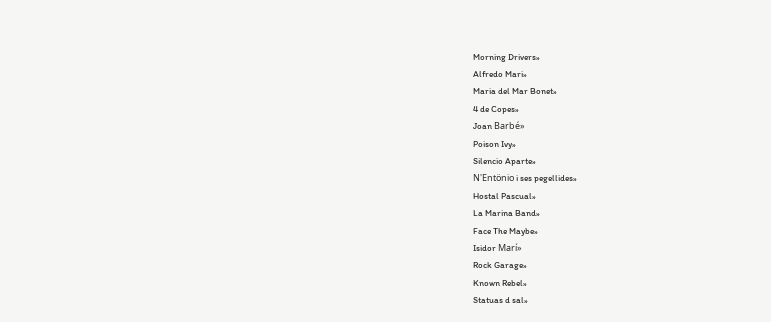Morning Drivers»
Alfredo Mari»
Maria del Mar Bonet»
4 de Copes»
Joan Barbé»
Poison Ivy»
Silencio Aparte»
N'Entönio i ses pegellides»
Hostal Pascual»
La Marina Band»
Face The Maybe»
Isidor Marí»
Rock Garage»
Known Rebel»
Statuas d sal»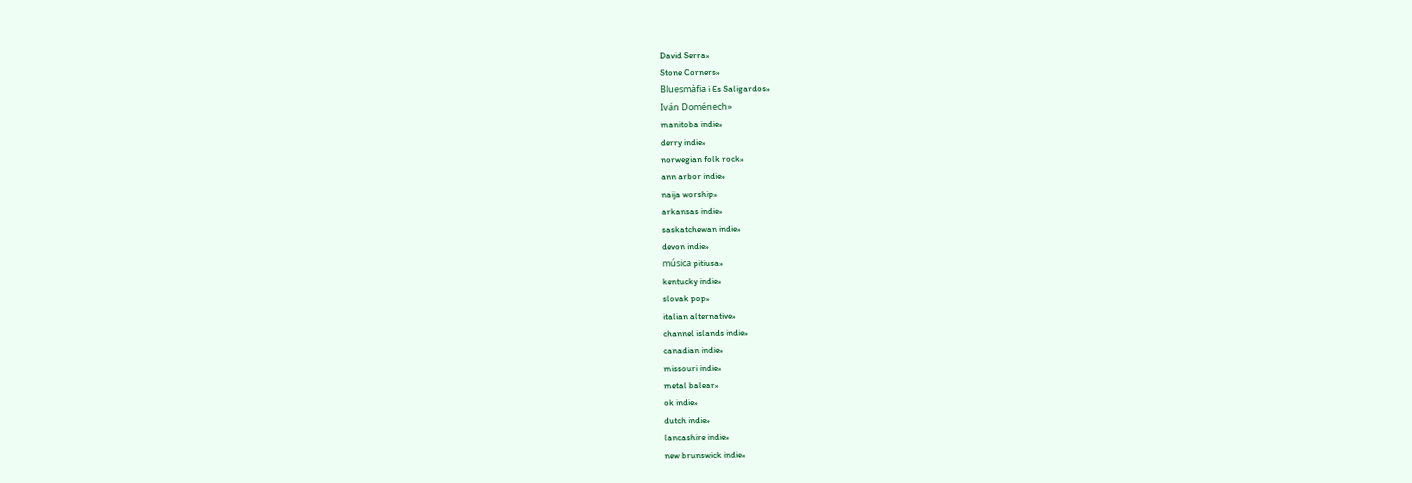David Serra»
Stone Corners»
Bluesmàfia i Es Saligardos»
Iván Doménech»
manitoba indie»
derry indie»
norwegian folk rock»
ann arbor indie»
naija worship»
arkansas indie»
saskatchewan indie»
devon indie»
música pitiusa»
kentucky indie»
slovak pop»
italian alternative»
channel islands indie»
canadian indie»
missouri indie»
metal balear»
ok indie»
dutch indie»
lancashire indie»
new brunswick indie»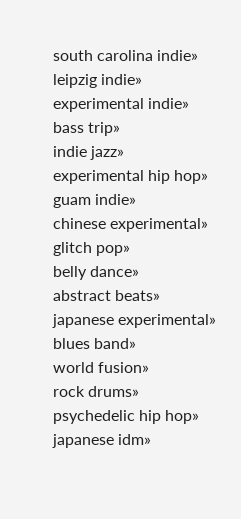south carolina indie»
leipzig indie»
experimental indie»
bass trip»
indie jazz»
experimental hip hop»
guam indie»
chinese experimental»
glitch pop»
belly dance»
abstract beats»
japanese experimental»
blues band»
world fusion»
rock drums»
psychedelic hip hop»
japanese idm»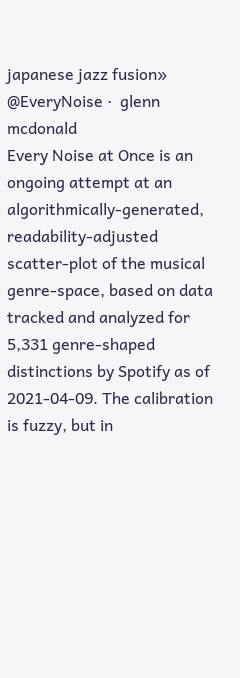japanese jazz fusion»
@EveryNoise ·  glenn mcdonald
Every Noise at Once is an ongoing attempt at an algorithmically-generated, readability-adjusted scatter-plot of the musical genre-space, based on data tracked and analyzed for 5,331 genre-shaped distinctions by Spotify as of 2021-04-09. The calibration is fuzzy, but in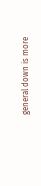general down is more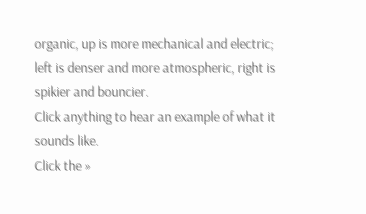organic, up is more mechanical and electric; left is denser and more atmospheric, right is spikier and bouncier.
Click anything to hear an example of what it sounds like.
Click the »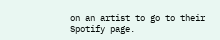on an artist to go to their Spotify page.